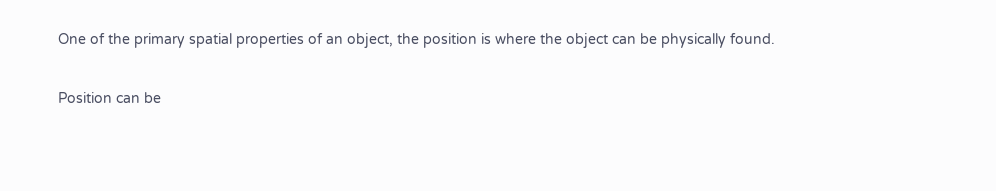One of the primary spatial properties of an object, the position is where the object can be physically found.

Position can be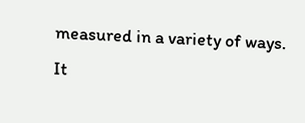measured in a variety of ways. It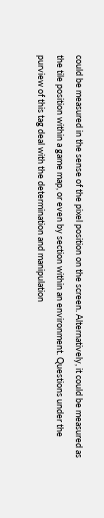could be measured in the sense of the pixel position on the screen. Alternatively, it could be measured as the tile position within a game map, or even by section within an environment. Questions under the purview of this tag deal with the determination and manipulation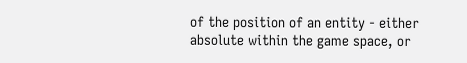of the position of an entity - either absolute within the game space, or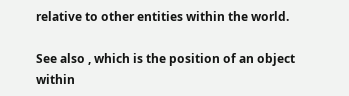relative to other entities within the world.

See also , which is the position of an object within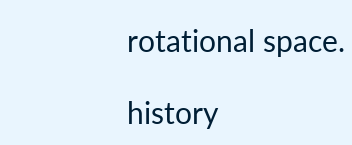rotational space.

history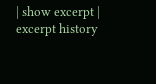| show excerpt | excerpt history